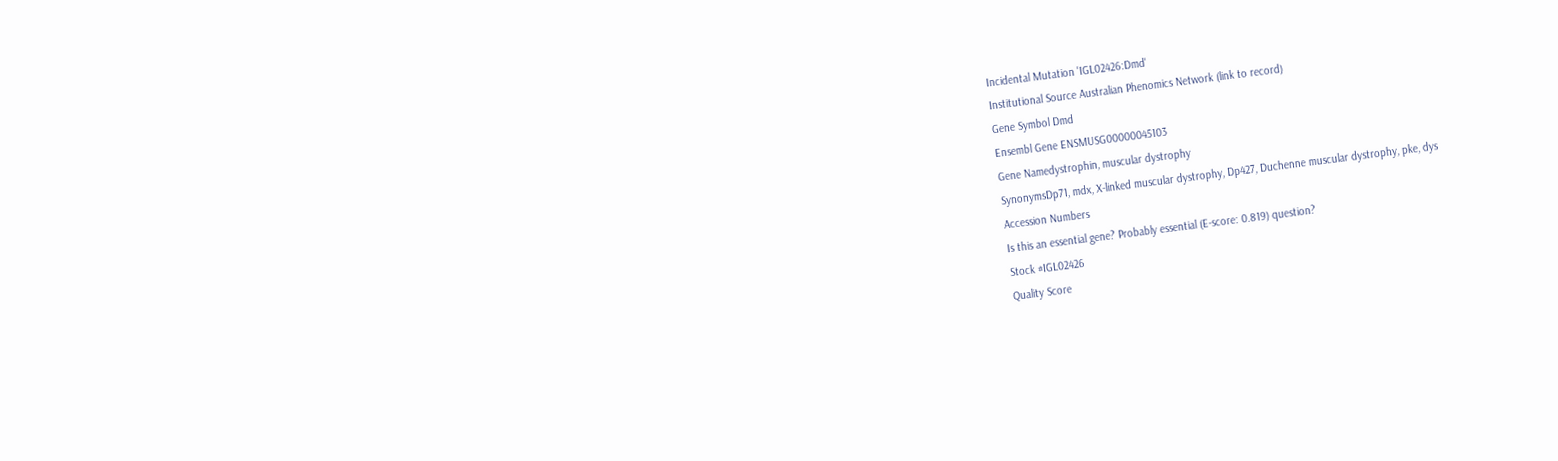Incidental Mutation 'IGL02426:Dmd'
Institutional Source Australian Phenomics Network (link to record)
Gene Symbol Dmd
Ensembl Gene ENSMUSG00000045103
Gene Namedystrophin, muscular dystrophy
SynonymsDp71, mdx, X-linked muscular dystrophy, Dp427, Duchenne muscular dystrophy, pke, dys
Accession Numbers
Is this an essential gene? Probably essential (E-score: 0.819) question?
Stock #IGL02426
Quality Score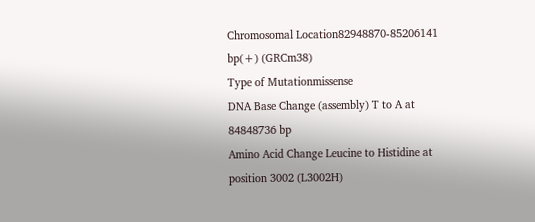Chromosomal Location82948870-85206141 bp(+) (GRCm38)
Type of Mutationmissense
DNA Base Change (assembly) T to A at 84848736 bp
Amino Acid Change Leucine to Histidine at position 3002 (L3002H)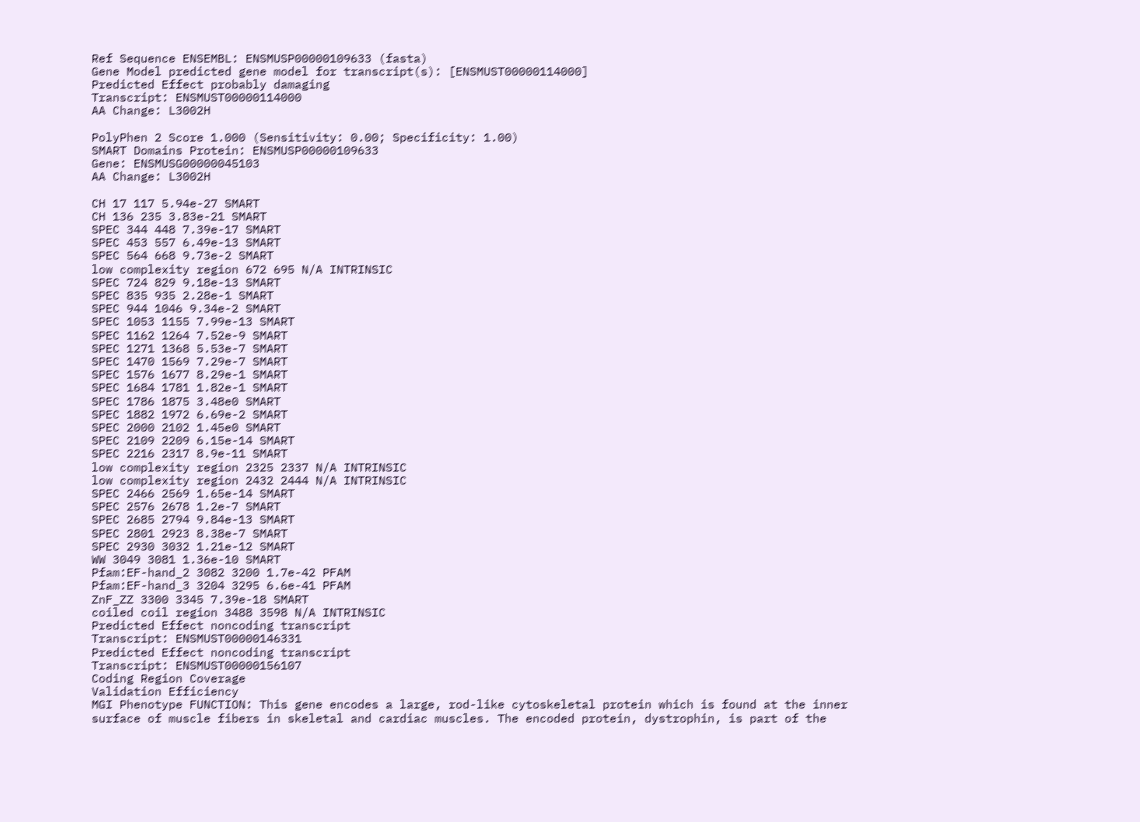Ref Sequence ENSEMBL: ENSMUSP00000109633 (fasta)
Gene Model predicted gene model for transcript(s): [ENSMUST00000114000]
Predicted Effect probably damaging
Transcript: ENSMUST00000114000
AA Change: L3002H

PolyPhen 2 Score 1.000 (Sensitivity: 0.00; Specificity: 1.00)
SMART Domains Protein: ENSMUSP00000109633
Gene: ENSMUSG00000045103
AA Change: L3002H

CH 17 117 5.94e-27 SMART
CH 136 235 3.83e-21 SMART
SPEC 344 448 7.39e-17 SMART
SPEC 453 557 6.49e-13 SMART
SPEC 564 668 9.73e-2 SMART
low complexity region 672 695 N/A INTRINSIC
SPEC 724 829 9.18e-13 SMART
SPEC 835 935 2.28e-1 SMART
SPEC 944 1046 9.34e-2 SMART
SPEC 1053 1155 7.99e-13 SMART
SPEC 1162 1264 7.52e-9 SMART
SPEC 1271 1368 5.53e-7 SMART
SPEC 1470 1569 7.29e-7 SMART
SPEC 1576 1677 8.29e-1 SMART
SPEC 1684 1781 1.82e-1 SMART
SPEC 1786 1875 3.48e0 SMART
SPEC 1882 1972 6.69e-2 SMART
SPEC 2000 2102 1.45e0 SMART
SPEC 2109 2209 6.15e-14 SMART
SPEC 2216 2317 8.9e-11 SMART
low complexity region 2325 2337 N/A INTRINSIC
low complexity region 2432 2444 N/A INTRINSIC
SPEC 2466 2569 1.65e-14 SMART
SPEC 2576 2678 1.2e-7 SMART
SPEC 2685 2794 9.84e-13 SMART
SPEC 2801 2923 8.38e-7 SMART
SPEC 2930 3032 1.21e-12 SMART
WW 3049 3081 1.36e-10 SMART
Pfam:EF-hand_2 3082 3200 1.7e-42 PFAM
Pfam:EF-hand_3 3204 3295 6.6e-41 PFAM
ZnF_ZZ 3300 3345 7.39e-18 SMART
coiled coil region 3488 3598 N/A INTRINSIC
Predicted Effect noncoding transcript
Transcript: ENSMUST00000146331
Predicted Effect noncoding transcript
Transcript: ENSMUST00000156107
Coding Region Coverage
Validation Efficiency
MGI Phenotype FUNCTION: This gene encodes a large, rod-like cytoskeletal protein which is found at the inner surface of muscle fibers in skeletal and cardiac muscles. The encoded protein, dystrophin, is part of the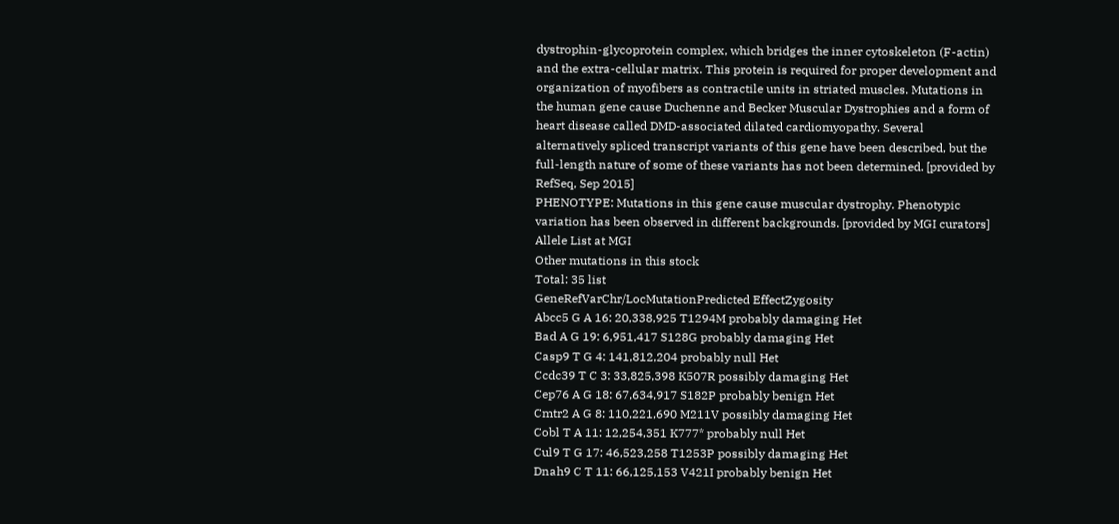dystrophin-glycoprotein complex, which bridges the inner cytoskeleton (F-actin) and the extra-cellular matrix. This protein is required for proper development and organization of myofibers as contractile units in striated muscles. Mutations in the human gene cause Duchenne and Becker Muscular Dystrophies and a form of heart disease called DMD-associated dilated cardiomyopathy. Several alternatively spliced transcript variants of this gene have been described, but the full-length nature of some of these variants has not been determined. [provided by RefSeq, Sep 2015]
PHENOTYPE: Mutations in this gene cause muscular dystrophy. Phenotypic variation has been observed in different backgrounds. [provided by MGI curators]
Allele List at MGI
Other mutations in this stock
Total: 35 list
GeneRefVarChr/LocMutationPredicted EffectZygosity
Abcc5 G A 16: 20,338,925 T1294M probably damaging Het
Bad A G 19: 6,951,417 S128G probably damaging Het
Casp9 T G 4: 141,812,204 probably null Het
Ccdc39 T C 3: 33,825,398 K507R possibly damaging Het
Cep76 A G 18: 67,634,917 S182P probably benign Het
Cmtr2 A G 8: 110,221,690 M211V possibly damaging Het
Cobl T A 11: 12,254,351 K777* probably null Het
Cul9 T G 17: 46,523,258 T1253P possibly damaging Het
Dnah9 C T 11: 66,125,153 V421I probably benign Het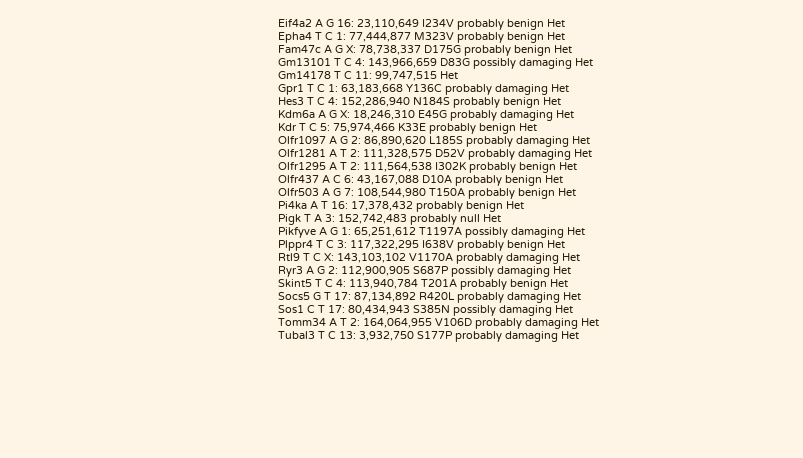Eif4a2 A G 16: 23,110,649 I234V probably benign Het
Epha4 T C 1: 77,444,877 M323V probably benign Het
Fam47c A G X: 78,738,337 D175G probably benign Het
Gm13101 T C 4: 143,966,659 D83G possibly damaging Het
Gm14178 T C 11: 99,747,515 Het
Gpr1 T C 1: 63,183,668 Y136C probably damaging Het
Hes3 T C 4: 152,286,940 N184S probably benign Het
Kdm6a A G X: 18,246,310 E45G probably damaging Het
Kdr T C 5: 75,974,466 K33E probably benign Het
Olfr1097 A G 2: 86,890,620 L185S probably damaging Het
Olfr1281 A T 2: 111,328,575 D52V probably damaging Het
Olfr1295 A T 2: 111,564,538 I302K probably benign Het
Olfr437 A C 6: 43,167,088 D10A probably benign Het
Olfr503 A G 7: 108,544,980 T150A probably benign Het
Pi4ka A T 16: 17,378,432 probably benign Het
Pigk T A 3: 152,742,483 probably null Het
Pikfyve A G 1: 65,251,612 T1197A possibly damaging Het
Plppr4 T C 3: 117,322,295 I638V probably benign Het
Rtl9 T C X: 143,103,102 V1170A probably damaging Het
Ryr3 A G 2: 112,900,905 S687P possibly damaging Het
Skint5 T C 4: 113,940,784 T201A probably benign Het
Socs5 G T 17: 87,134,892 R420L probably damaging Het
Sos1 C T 17: 80,434,943 S385N possibly damaging Het
Tomm34 A T 2: 164,064,955 V106D probably damaging Het
Tubal3 T C 13: 3,932,750 S177P probably damaging Het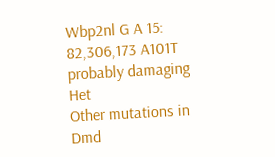Wbp2nl G A 15: 82,306,173 A101T probably damaging Het
Other mutations in Dmd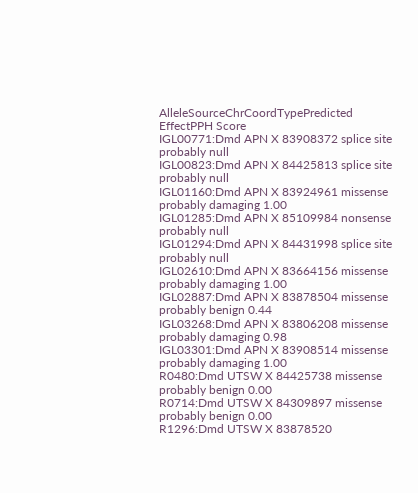AlleleSourceChrCoordTypePredicted EffectPPH Score
IGL00771:Dmd APN X 83908372 splice site probably null
IGL00823:Dmd APN X 84425813 splice site probably null
IGL01160:Dmd APN X 83924961 missense probably damaging 1.00
IGL01285:Dmd APN X 85109984 nonsense probably null
IGL01294:Dmd APN X 84431998 splice site probably null
IGL02610:Dmd APN X 83664156 missense probably damaging 1.00
IGL02887:Dmd APN X 83878504 missense probably benign 0.44
IGL03268:Dmd APN X 83806208 missense probably damaging 0.98
IGL03301:Dmd APN X 83908514 missense probably damaging 1.00
R0480:Dmd UTSW X 84425738 missense probably benign 0.00
R0714:Dmd UTSW X 84309897 missense probably benign 0.00
R1296:Dmd UTSW X 83878520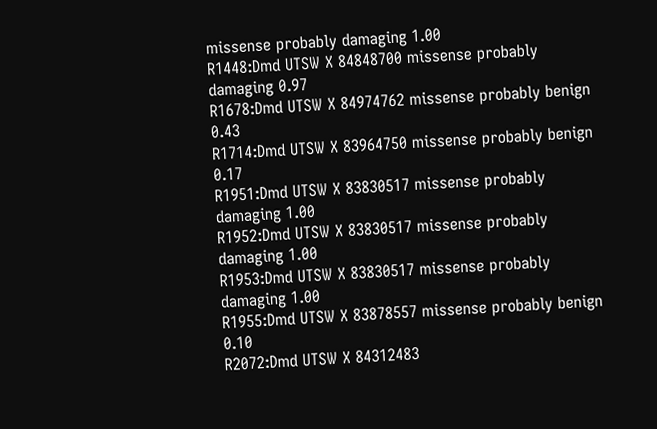missense probably damaging 1.00
R1448:Dmd UTSW X 84848700 missense probably damaging 0.97
R1678:Dmd UTSW X 84974762 missense probably benign 0.43
R1714:Dmd UTSW X 83964750 missense probably benign 0.17
R1951:Dmd UTSW X 83830517 missense probably damaging 1.00
R1952:Dmd UTSW X 83830517 missense probably damaging 1.00
R1953:Dmd UTSW X 83830517 missense probably damaging 1.00
R1955:Dmd UTSW X 83878557 missense probably benign 0.10
R2072:Dmd UTSW X 84312483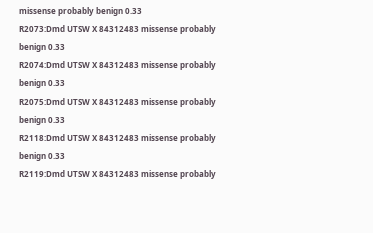missense probably benign 0.33
R2073:Dmd UTSW X 84312483 missense probably benign 0.33
R2074:Dmd UTSW X 84312483 missense probably benign 0.33
R2075:Dmd UTSW X 84312483 missense probably benign 0.33
R2118:Dmd UTSW X 84312483 missense probably benign 0.33
R2119:Dmd UTSW X 84312483 missense probably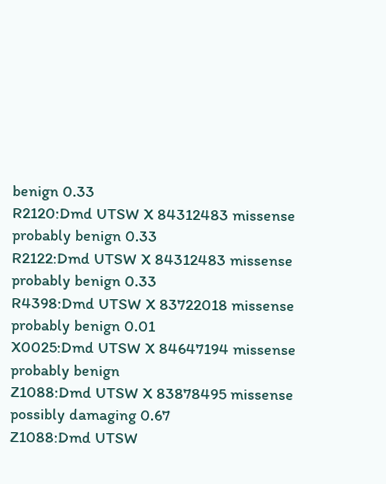benign 0.33
R2120:Dmd UTSW X 84312483 missense probably benign 0.33
R2122:Dmd UTSW X 84312483 missense probably benign 0.33
R4398:Dmd UTSW X 83722018 missense probably benign 0.01
X0025:Dmd UTSW X 84647194 missense probably benign
Z1088:Dmd UTSW X 83878495 missense possibly damaging 0.67
Z1088:Dmd UTSW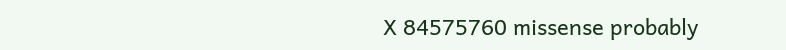X 84575760 missense probably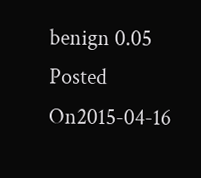benign 0.05
Posted On2015-04-16